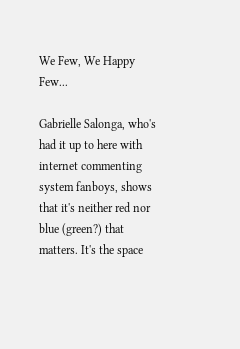We Few, We Happy Few...

Gabrielle Salonga, who's had it up to here with internet commenting system fanboys, shows that it's neither red nor blue (green?) that matters. It's the space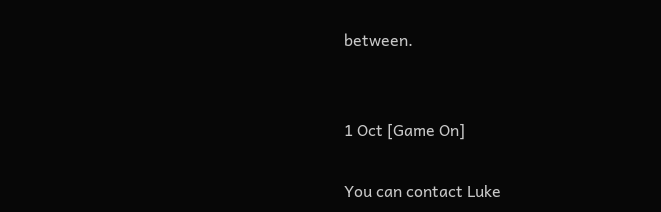between.


1 Oct [Game On]

You can contact Luke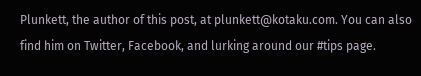Plunkett, the author of this post, at plunkett@kotaku.com. You can also find him on Twitter, Facebook, and lurking around our #tips page.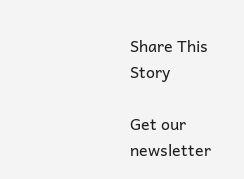Share This Story

Get our newsletter